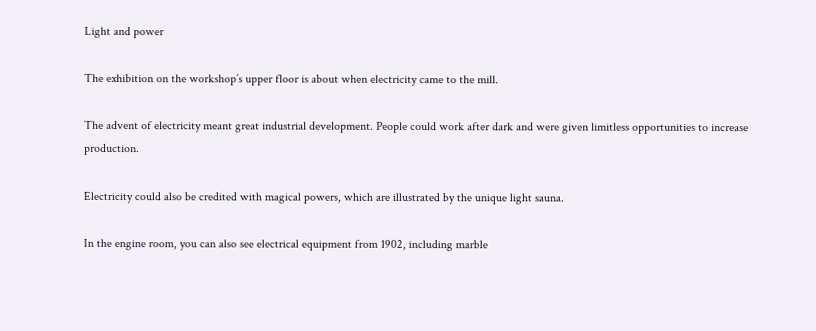Light and power

The exhibition on the workshop’s upper floor is about when electricity came to the mill.

The advent of electricity meant great industrial development. People could work after dark and were given limitless opportunities to increase production.

Electricity could also be credited with magical powers, which are illustrated by the unique light sauna.

In the engine room, you can also see electrical equipment from 1902, including marble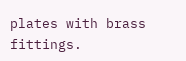plates with brass fittings.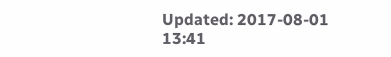Updated: 2017-08-01 13:41